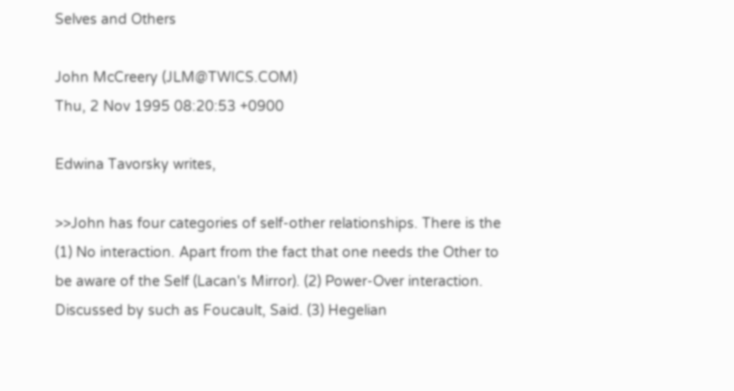Selves and Others

John McCreery (JLM@TWICS.COM)
Thu, 2 Nov 1995 08:20:53 +0900

Edwina Tavorsky writes,

>>John has four categories of self-other relationships. There is the
(1) No interaction. Apart from the fact that one needs the Other to
be aware of the Self (Lacan's Mirror). (2) Power-Over interaction.
Discussed by such as Foucault, Said. (3) Hegelian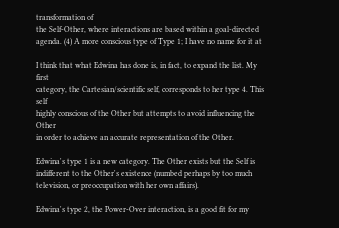transformation of
the Self-Other, where interactions are based within a goal-directed
agenda. (4) A more conscious type of Type 1; I have no name for it at

I think that what Edwina has done is, in fact, to expand the list. My first
category, the Cartesian/scientific self, corresponds to her type 4. This self
highly conscious of the Other but attempts to avoid influencing the Other
in order to achieve an accurate representation of the Other.

Edwina's type 1 is a new category. The Other exists but the Self is
indifferent to the Other's existence (numbed perhaps by too much
television, or preoccupation with her own affairs).

Edwina's type 2, the Power-Over interaction, is a good fit for my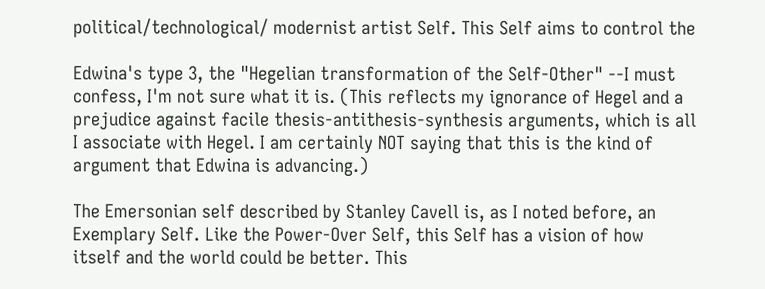political/technological/ modernist artist Self. This Self aims to control the

Edwina's type 3, the "Hegelian transformation of the Self-Other" --I must
confess, I'm not sure what it is. (This reflects my ignorance of Hegel and a
prejudice against facile thesis-antithesis-synthesis arguments, which is all
I associate with Hegel. I am certainly NOT saying that this is the kind of
argument that Edwina is advancing.)

The Emersonian self described by Stanley Cavell is, as I noted before, an
Exemplary Self. Like the Power-Over Self, this Self has a vision of how
itself and the world could be better. This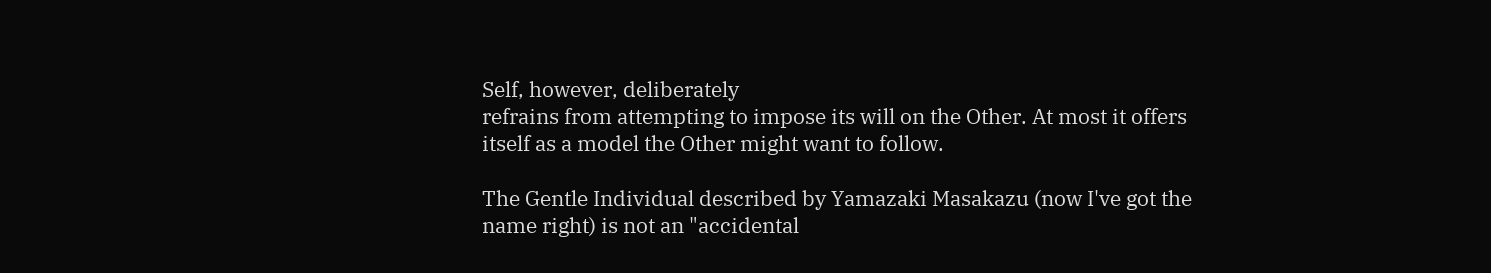Self, however, deliberately
refrains from attempting to impose its will on the Other. At most it offers
itself as a model the Other might want to follow.

The Gentle Individual described by Yamazaki Masakazu (now I've got the
name right) is not an "accidental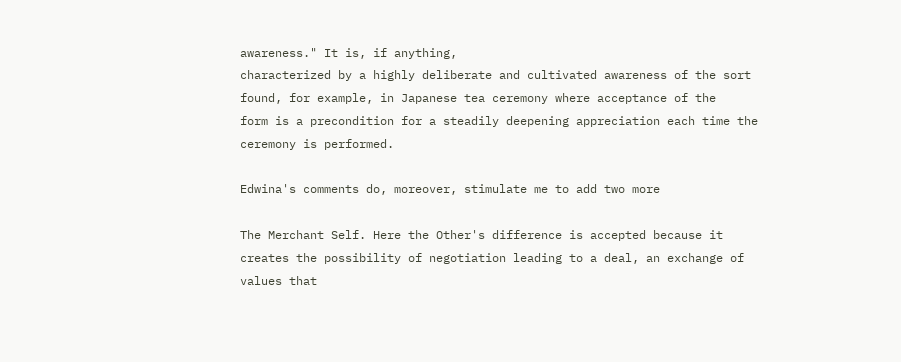awareness." It is, if anything,
characterized by a highly deliberate and cultivated awareness of the sort
found, for example, in Japanese tea ceremony where acceptance of the
form is a precondition for a steadily deepening appreciation each time the
ceremony is performed.

Edwina's comments do, moreover, stimulate me to add two more

The Merchant Self. Here the Other's difference is accepted because it
creates the possibility of negotiation leading to a deal, an exchange of
values that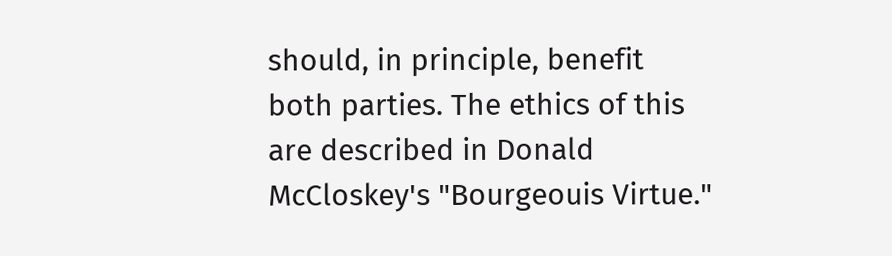should, in principle, benefit both parties. The ethics of this
are described in Donald McCloskey's "Bourgeouis Virtue."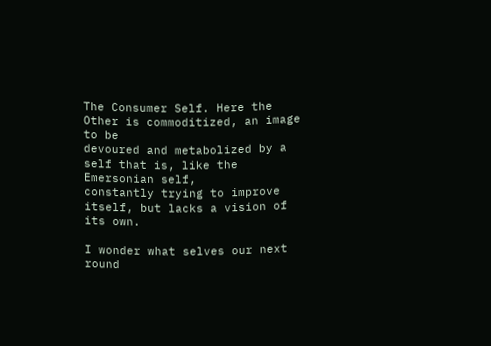The Consumer Self. Here the Other is commoditized, an image to be
devoured and metabolized by a self that is, like the Emersonian self,
constantly trying to improve itself, but lacks a vision of its own.

I wonder what selves our next round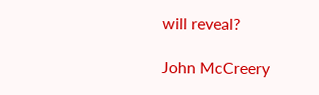will reveal?

John McCreery